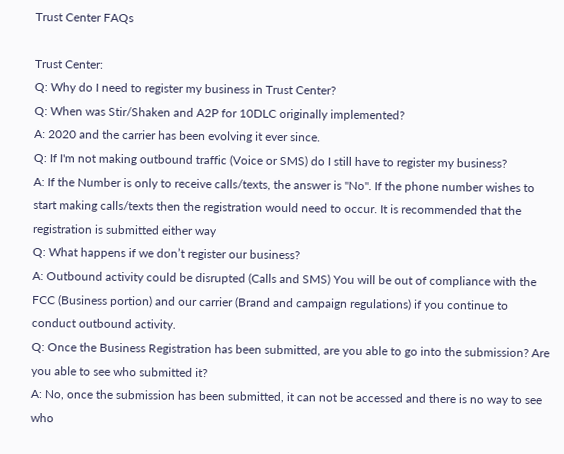Trust Center FAQs

Trust Center:
Q: Why do I need to register my business in Trust Center?
Q: When was Stir/Shaken and A2P for 10DLC originally implemented?
A: 2020 and the carrier has been evolving it ever since.
Q: If I'm not making outbound traffic (Voice or SMS) do I still have to register my business?
A: If the Number is only to receive calls/texts, the answer is "No". If the phone number wishes to start making calls/texts then the registration would need to occur. It is recommended that the registration is submitted either way
Q: What happens if we don’t register our business?
A: Outbound activity could be disrupted (Calls and SMS) You will be out of compliance with the FCC (Business portion) and our carrier (Brand and campaign regulations) if you continue to conduct outbound activity.
Q: Once the Business Registration has been submitted, are you able to go into the submission? Are you able to see who submitted it?
A: No, once the submission has been submitted, it can not be accessed and there is no way to see who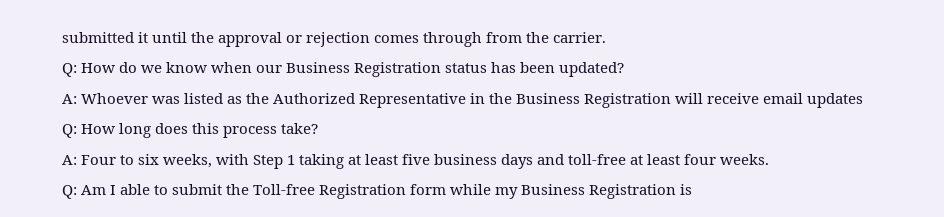submitted it until the approval or rejection comes through from the carrier.
Q: How do we know when our Business Registration status has been updated?
A: Whoever was listed as the Authorized Representative in the Business Registration will receive email updates
Q: How long does this process take?
A: Four to six weeks, with Step 1 taking at least five business days and toll-free at least four weeks.
Q: Am I able to submit the Toll-free Registration form while my Business Registration is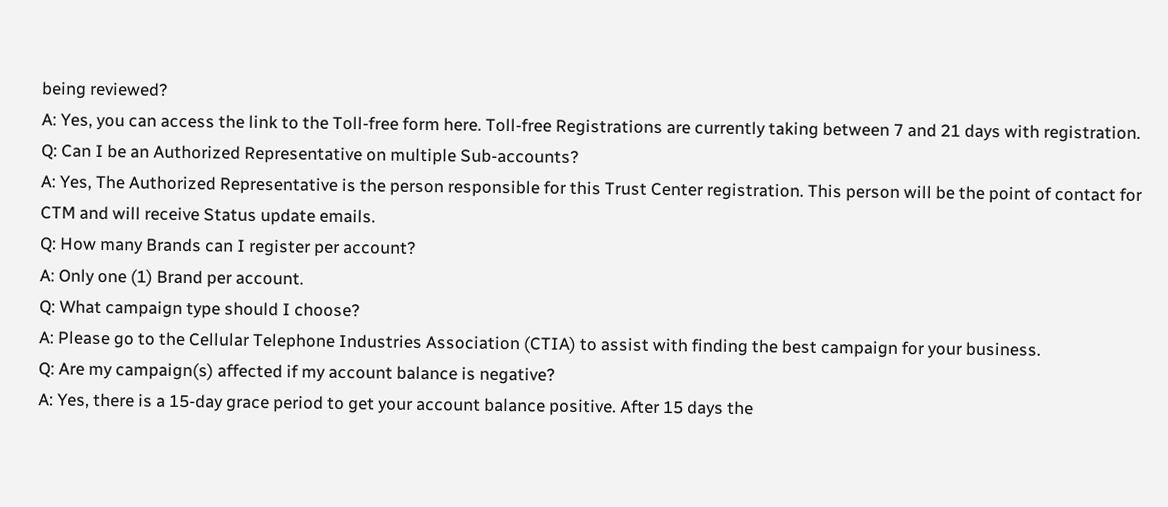being reviewed?
A: Yes, you can access the link to the Toll-free form here. Toll-free Registrations are currently taking between 7 and 21 days with registration.
Q: Can I be an Authorized Representative on multiple Sub-accounts?
A: Yes, The Authorized Representative is the person responsible for this Trust Center registration. This person will be the point of contact for CTM and will receive Status update emails.
Q: How many Brands can I register per account?
A: Only one (1) Brand per account.
Q: What campaign type should I choose?
A: Please go to the Cellular Telephone Industries Association (CTIA) to assist with finding the best campaign for your business.
Q: Are my campaign(s) affected if my account balance is negative?
A: Yes, there is a 15-day grace period to get your account balance positive. After 15 days the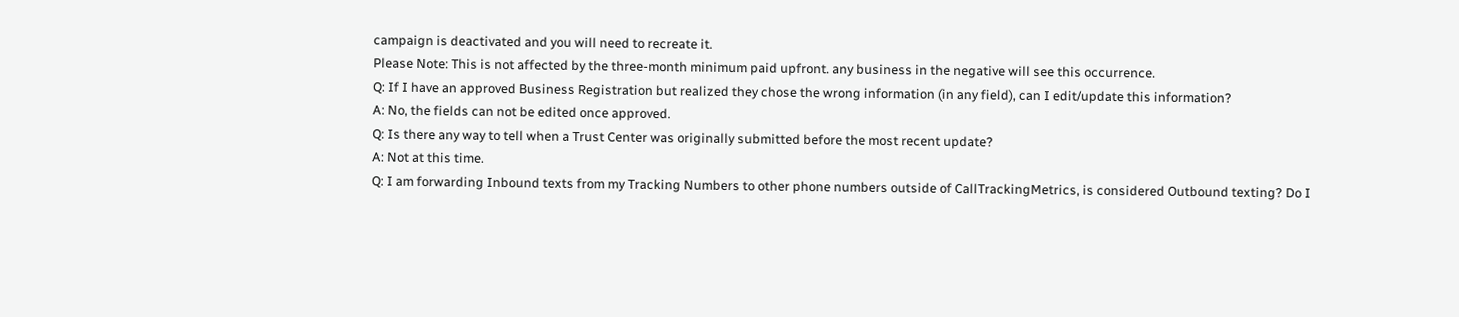campaign is deactivated and you will need to recreate it.
Please Note: This is not affected by the three-month minimum paid upfront. any business in the negative will see this occurrence.
Q: If I have an approved Business Registration but realized they chose the wrong information (in any field), can I edit/update this information?
A: No, the fields can not be edited once approved.
Q: Is there any way to tell when a Trust Center was originally submitted before the most recent update?
A: Not at this time.
Q: I am forwarding Inbound texts from my Tracking Numbers to other phone numbers outside of CallTrackingMetrics, is considered Outbound texting? Do I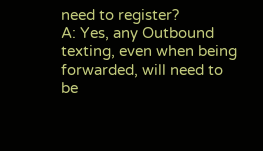need to register?
A: Yes, any Outbound texting, even when being forwarded, will need to be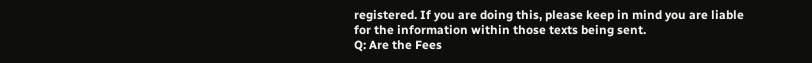registered. If you are doing this, please keep in mind you are liable for the information within those texts being sent.
Q: Are the Fees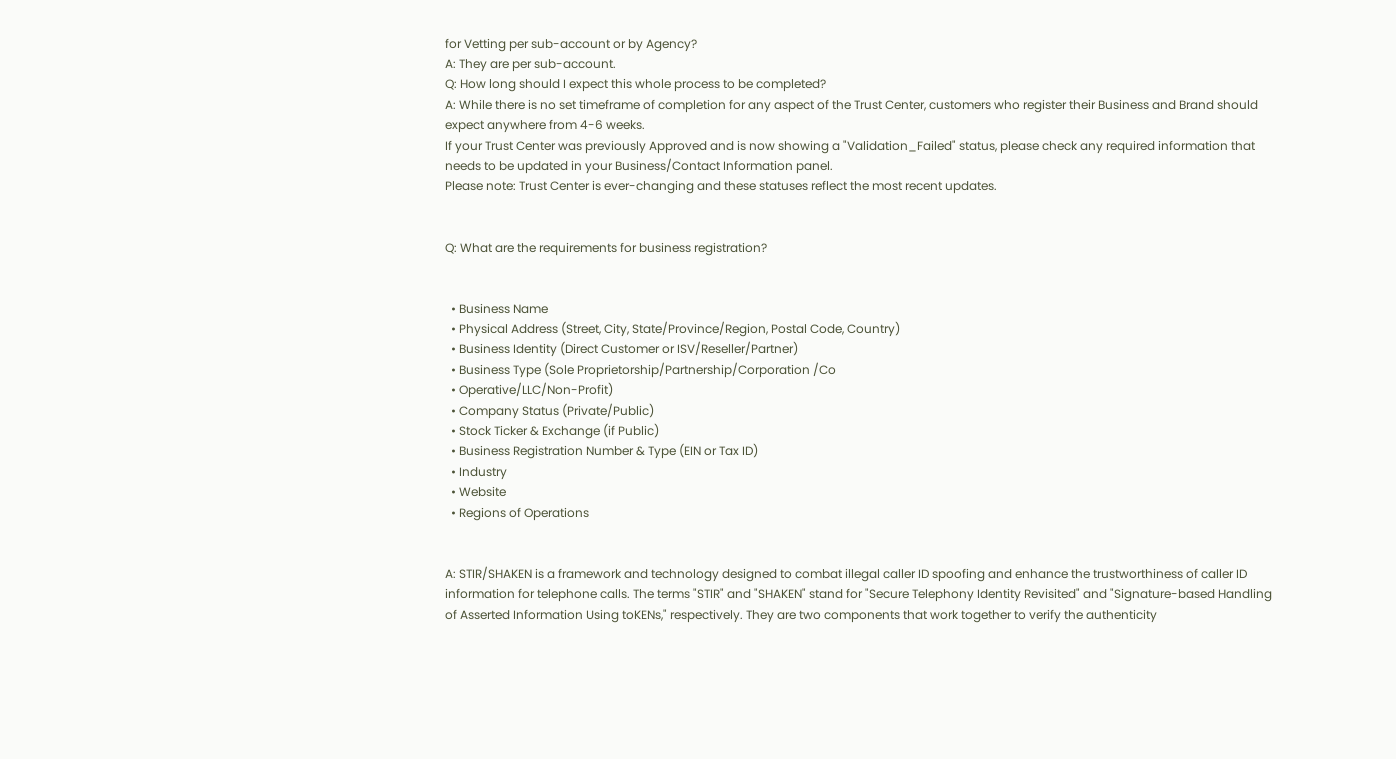for Vetting per sub-account or by Agency?
A: They are per sub-account.
Q: How long should I expect this whole process to be completed?
A: While there is no set timeframe of completion for any aspect of the Trust Center, customers who register their Business and Brand should expect anywhere from 4-6 weeks.
If your Trust Center was previously Approved and is now showing a "Validation_Failed" status, please check any required information that needs to be updated in your Business/Contact Information panel.
Please note: Trust Center is ever-changing and these statuses reflect the most recent updates.


Q: What are the requirements for business registration?


  • Business Name
  • Physical Address (Street, City, State/Province/Region, Postal Code, Country)
  • Business Identity (Direct Customer or ISV/Reseller/Partner)
  • Business Type (Sole Proprietorship/Partnership/Corporation /Co
  • Operative/LLC/Non-Profit)
  • Company Status (Private/Public)
  • Stock Ticker & Exchange (if Public)
  • Business Registration Number & Type (EIN or Tax ID)
  • Industry
  • Website
  • Regions of Operations


A: STIR/SHAKEN is a framework and technology designed to combat illegal caller ID spoofing and enhance the trustworthiness of caller ID information for telephone calls. The terms "STIR" and "SHAKEN" stand for "Secure Telephony Identity Revisited" and "Signature-based Handling of Asserted Information Using toKENs," respectively. They are two components that work together to verify the authenticity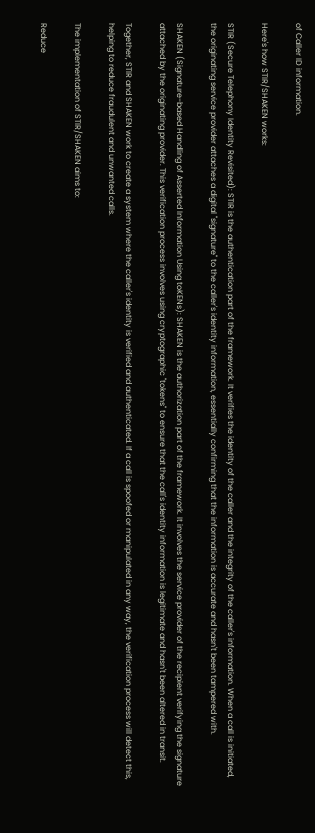of Caller ID information.

Here's how STIR/SHAKEN works:

STIR (Secure Telephony Identity Revisited): STIR is the authentication part of the framework. It verifies the identity of the caller and the integrity of the caller's information. When a call is initiated, the originating service provider attaches a digital "signature" to the caller's identity information, essentially confirming that the information is accurate and hasn't been tampered with.

SHAKEN (Signature-based Handling of Asserted Information Using toKENs): SHAKEN is the authorization part of the framework. It involves the service provider of the recipient verifying the signature attached by the originating provider. This verification process involves using cryptographic "tokens" to ensure that the call's identity information is legitimate and hasn't been altered in transit.

Together, STIR and SHAKEN work to create a system where the caller's identity is verified and authenticated. If a call is spoofed or manipulated in any way, the verification process will detect this, helping to reduce fraudulent and unwanted calls.

The implementation of STIR/SHAKEN aims to:

Reduce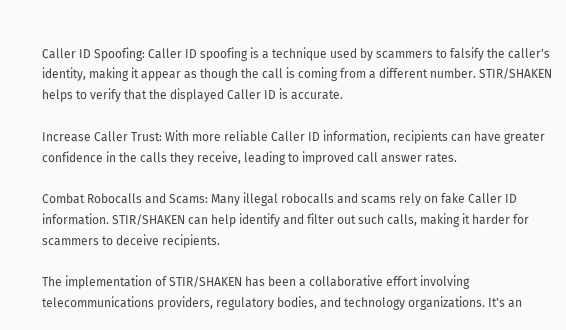Caller ID Spoofing: Caller ID spoofing is a technique used by scammers to falsify the caller's identity, making it appear as though the call is coming from a different number. STIR/SHAKEN helps to verify that the displayed Caller ID is accurate.

Increase Caller Trust: With more reliable Caller ID information, recipients can have greater confidence in the calls they receive, leading to improved call answer rates.

Combat Robocalls and Scams: Many illegal robocalls and scams rely on fake Caller ID information. STIR/SHAKEN can help identify and filter out such calls, making it harder for scammers to deceive recipients.

The implementation of STIR/SHAKEN has been a collaborative effort involving telecommunications providers, regulatory bodies, and technology organizations. It's an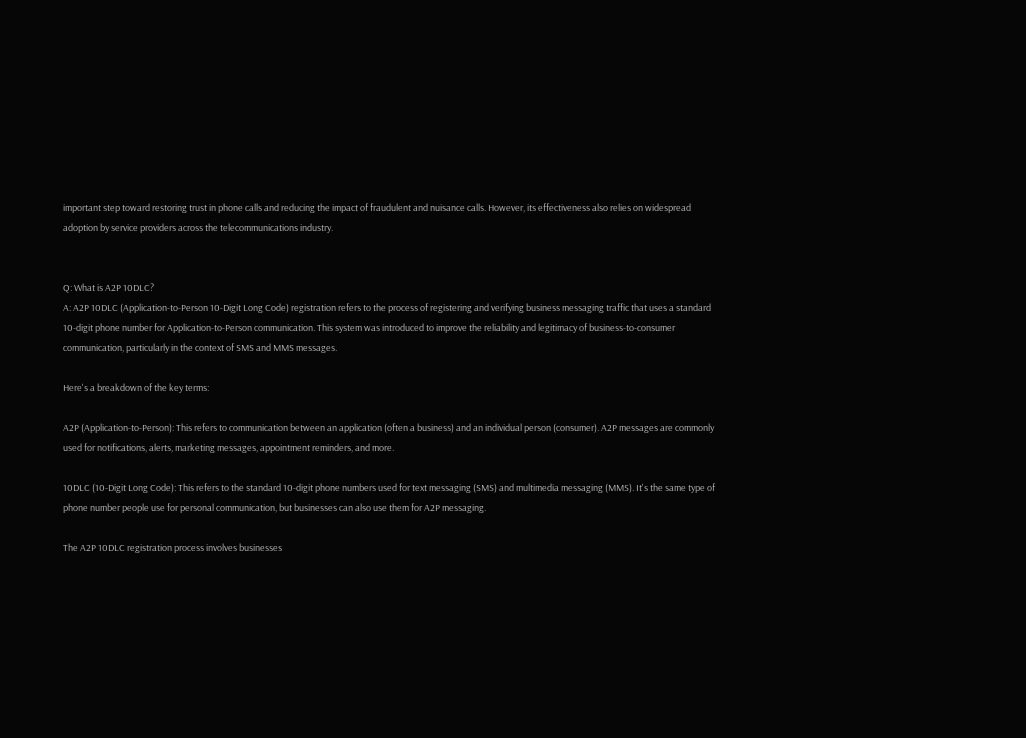important step toward restoring trust in phone calls and reducing the impact of fraudulent and nuisance calls. However, its effectiveness also relies on widespread adoption by service providers across the telecommunications industry.


Q: What is A2P 10DLC?
A: A2P 10DLC (Application-to-Person 10-Digit Long Code) registration refers to the process of registering and verifying business messaging traffic that uses a standard 10-digit phone number for Application-to-Person communication. This system was introduced to improve the reliability and legitimacy of business-to-consumer communication, particularly in the context of SMS and MMS messages.

Here's a breakdown of the key terms:

A2P (Application-to-Person): This refers to communication between an application (often a business) and an individual person (consumer). A2P messages are commonly used for notifications, alerts, marketing messages, appointment reminders, and more.

10DLC (10-Digit Long Code): This refers to the standard 10-digit phone numbers used for text messaging (SMS) and multimedia messaging (MMS). It's the same type of phone number people use for personal communication, but businesses can also use them for A2P messaging.

The A2P 10DLC registration process involves businesses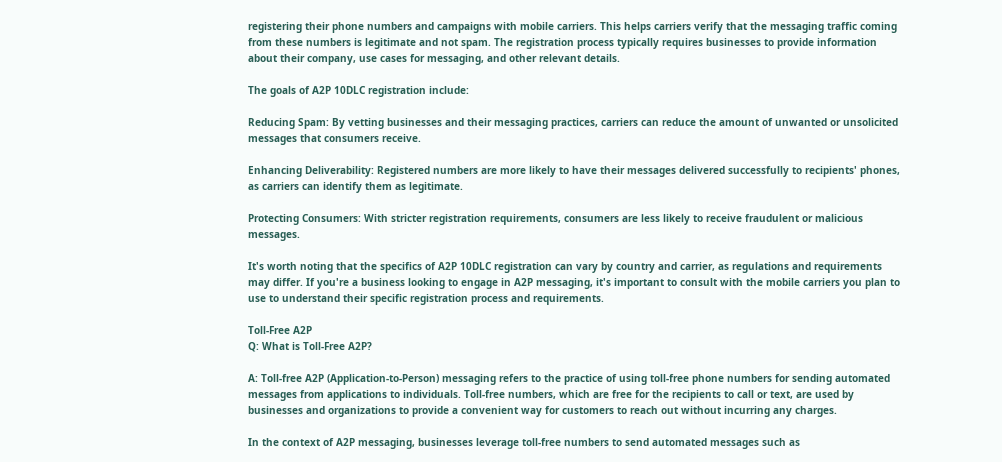registering their phone numbers and campaigns with mobile carriers. This helps carriers verify that the messaging traffic coming from these numbers is legitimate and not spam. The registration process typically requires businesses to provide information about their company, use cases for messaging, and other relevant details.

The goals of A2P 10DLC registration include:

Reducing Spam: By vetting businesses and their messaging practices, carriers can reduce the amount of unwanted or unsolicited messages that consumers receive.

Enhancing Deliverability: Registered numbers are more likely to have their messages delivered successfully to recipients' phones, as carriers can identify them as legitimate.

Protecting Consumers: With stricter registration requirements, consumers are less likely to receive fraudulent or malicious messages.

It's worth noting that the specifics of A2P 10DLC registration can vary by country and carrier, as regulations and requirements may differ. If you're a business looking to engage in A2P messaging, it's important to consult with the mobile carriers you plan to use to understand their specific registration process and requirements.

Toll-Free A2P
Q: What is Toll-Free A2P?

A: Toll-free A2P (Application-to-Person) messaging refers to the practice of using toll-free phone numbers for sending automated messages from applications to individuals. Toll-free numbers, which are free for the recipients to call or text, are used by businesses and organizations to provide a convenient way for customers to reach out without incurring any charges.

In the context of A2P messaging, businesses leverage toll-free numbers to send automated messages such as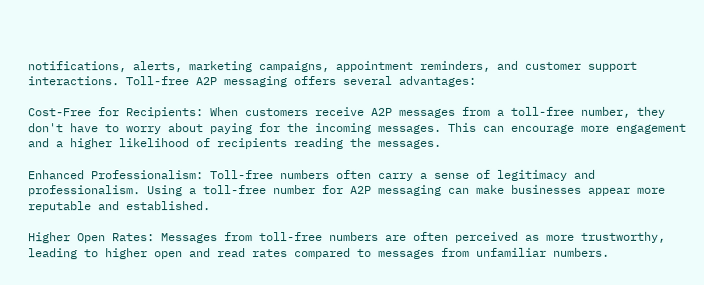notifications, alerts, marketing campaigns, appointment reminders, and customer support interactions. Toll-free A2P messaging offers several advantages:

Cost-Free for Recipients: When customers receive A2P messages from a toll-free number, they don't have to worry about paying for the incoming messages. This can encourage more engagement and a higher likelihood of recipients reading the messages.

Enhanced Professionalism: Toll-free numbers often carry a sense of legitimacy and professionalism. Using a toll-free number for A2P messaging can make businesses appear more reputable and established.

Higher Open Rates: Messages from toll-free numbers are often perceived as more trustworthy, leading to higher open and read rates compared to messages from unfamiliar numbers.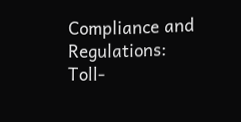Compliance and Regulations: Toll-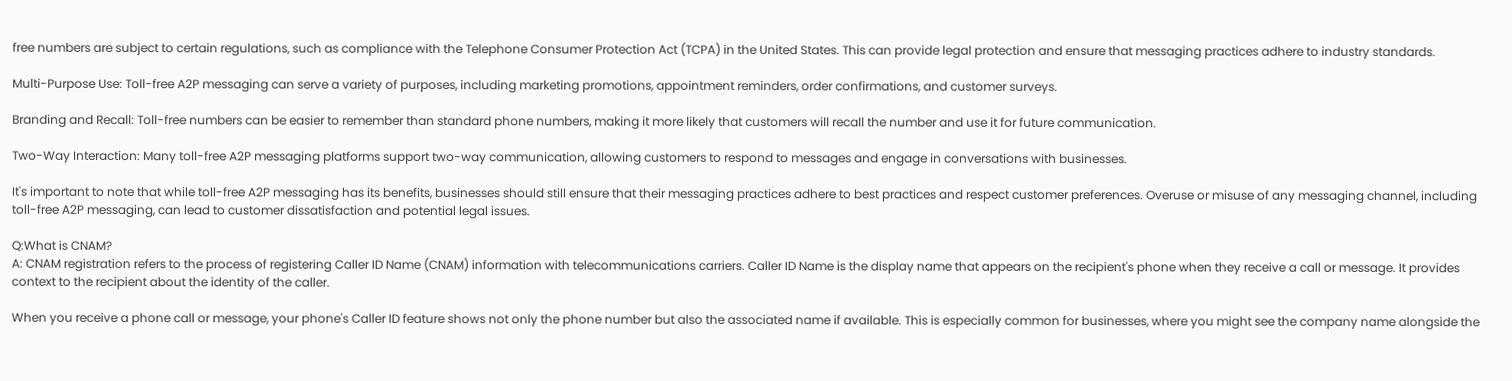free numbers are subject to certain regulations, such as compliance with the Telephone Consumer Protection Act (TCPA) in the United States. This can provide legal protection and ensure that messaging practices adhere to industry standards.

Multi-Purpose Use: Toll-free A2P messaging can serve a variety of purposes, including marketing promotions, appointment reminders, order confirmations, and customer surveys.

Branding and Recall: Toll-free numbers can be easier to remember than standard phone numbers, making it more likely that customers will recall the number and use it for future communication.

Two-Way Interaction: Many toll-free A2P messaging platforms support two-way communication, allowing customers to respond to messages and engage in conversations with businesses.

It's important to note that while toll-free A2P messaging has its benefits, businesses should still ensure that their messaging practices adhere to best practices and respect customer preferences. Overuse or misuse of any messaging channel, including toll-free A2P messaging, can lead to customer dissatisfaction and potential legal issues.

Q:What is CNAM?
A: CNAM registration refers to the process of registering Caller ID Name (CNAM) information with telecommunications carriers. Caller ID Name is the display name that appears on the recipient's phone when they receive a call or message. It provides context to the recipient about the identity of the caller.

When you receive a phone call or message, your phone's Caller ID feature shows not only the phone number but also the associated name if available. This is especially common for businesses, where you might see the company name alongside the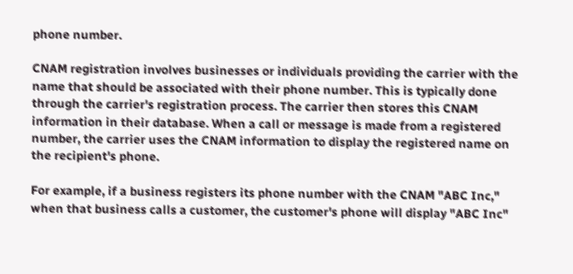phone number.

CNAM registration involves businesses or individuals providing the carrier with the name that should be associated with their phone number. This is typically done through the carrier's registration process. The carrier then stores this CNAM information in their database. When a call or message is made from a registered number, the carrier uses the CNAM information to display the registered name on the recipient's phone.

For example, if a business registers its phone number with the CNAM "ABC Inc," when that business calls a customer, the customer's phone will display "ABC Inc"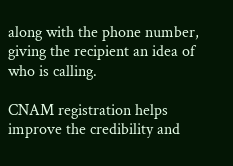along with the phone number, giving the recipient an idea of who is calling.

CNAM registration helps improve the credibility and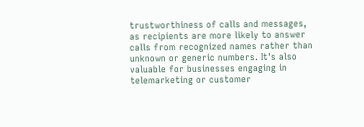trustworthiness of calls and messages, as recipients are more likely to answer calls from recognized names rather than unknown or generic numbers. It's also valuable for businesses engaging in telemarketing or customer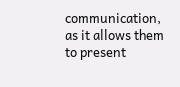communication, as it allows them to present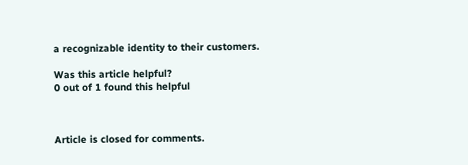a recognizable identity to their customers.

Was this article helpful?
0 out of 1 found this helpful



Article is closed for comments.